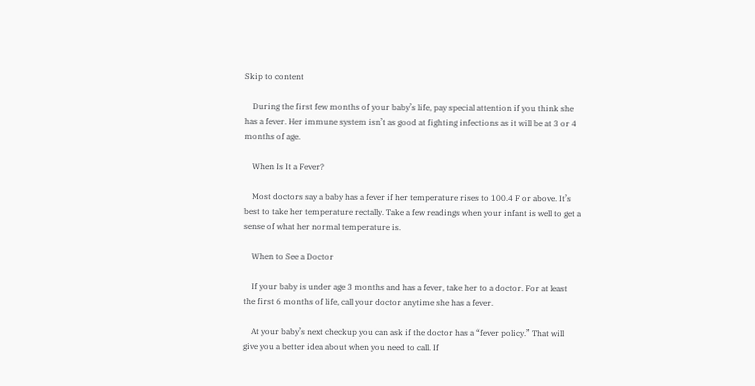Skip to content

    During the first few months of your baby’s life, pay special attention if you think she has a fever. Her immune system isn’t as good at fighting infections as it will be at 3 or 4 months of age.

    When Is It a Fever?

    Most doctors say a baby has a fever if her temperature rises to 100.4 F or above. It’s best to take her temperature rectally. Take a few readings when your infant is well to get a sense of what her normal temperature is.

    When to See a Doctor

    If your baby is under age 3 months and has a fever, take her to a doctor. For at least the first 6 months of life, call your doctor anytime she has a fever.

    At your baby’s next checkup you can ask if the doctor has a “fever policy.” That will give you a better idea about when you need to call. If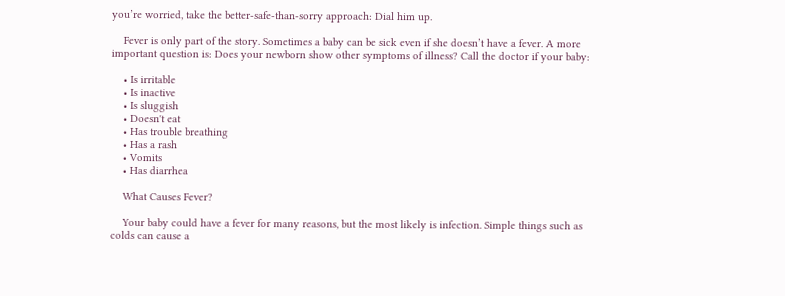you’re worried, take the better-safe-than-sorry approach: Dial him up.

    Fever is only part of the story. Sometimes a baby can be sick even if she doesn’t have a fever. A more important question is: Does your newborn show other symptoms of illness? Call the doctor if your baby:

    • Is irritable
    • Is inactive
    • Is sluggish
    • Doesn't eat
    • Has trouble breathing
    • Has a rash
    • Vomits
    • Has diarrhea

    What Causes Fever?

    Your baby could have a fever for many reasons, but the most likely is infection. Simple things such as colds can cause a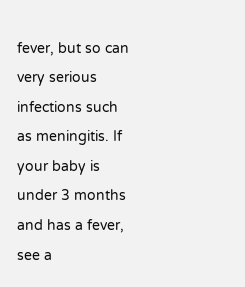fever, but so can very serious infections such as meningitis. If your baby is under 3 months and has a fever, see a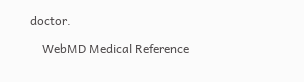doctor.

    WebMD Medical Reference